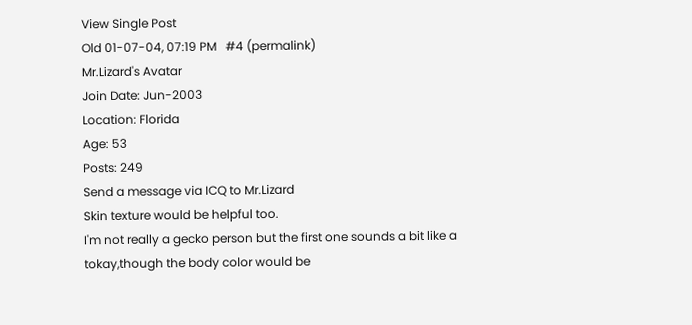View Single Post
Old 01-07-04, 07:19 PM   #4 (permalink)
Mr.Lizard's Avatar
Join Date: Jun-2003
Location: Florida
Age: 53
Posts: 249
Send a message via ICQ to Mr.Lizard
Skin texture would be helpful too.
I'm not really a gecko person but the first one sounds a bit like a tokay,though the body color would be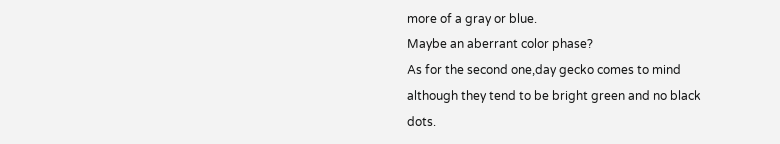more of a gray or blue.
Maybe an aberrant color phase?
As for the second one,day gecko comes to mind although they tend to be bright green and no black dots.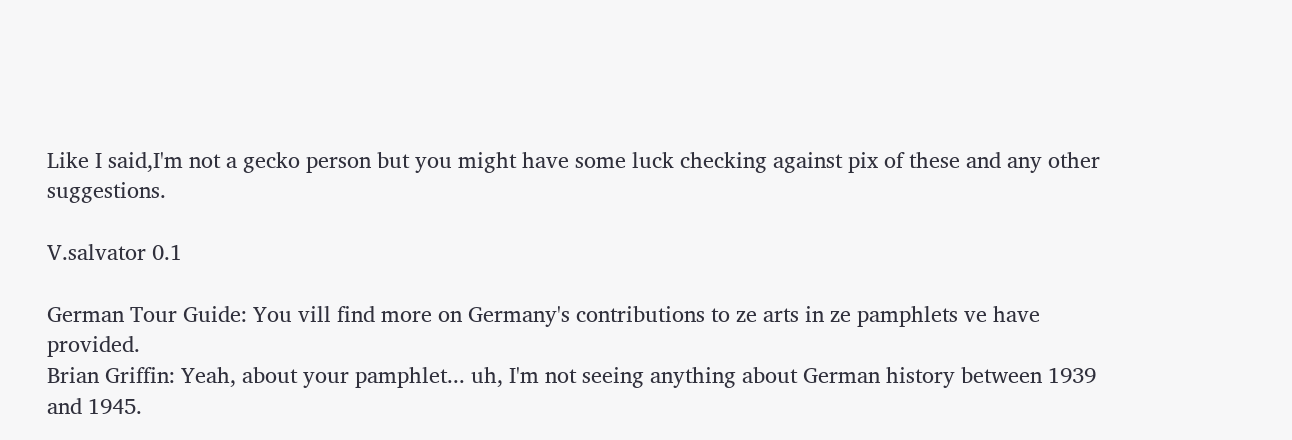Like I said,I'm not a gecko person but you might have some luck checking against pix of these and any other suggestions.

V.salvator 0.1

German Tour Guide: You vill find more on Germany's contributions to ze arts in ze pamphlets ve have provided.
Brian Griffin: Yeah, about your pamphlet... uh, I'm not seeing anything about German history between 1939 and 1945.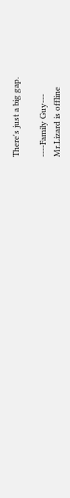There's just a big gap.

----Family Guy---
Mr.Lizard is offline